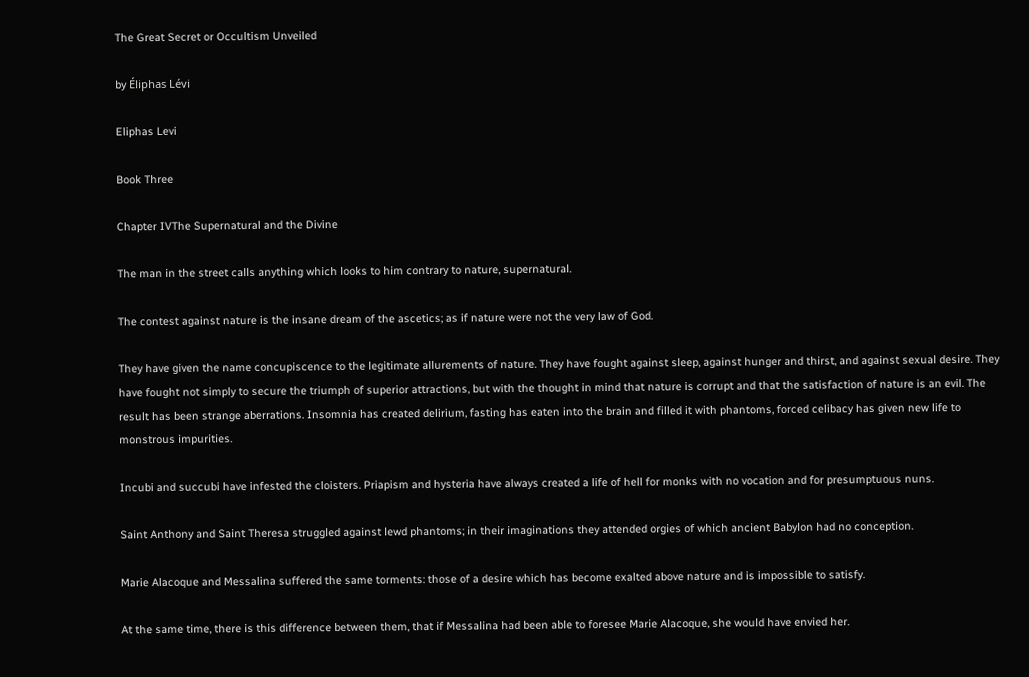The Great Secret or Occultism Unveiled

by Éliphas Lévi

Eliphas Levi

Book Three

Chapter IVThe Supernatural and the Divine

The man in the street calls anything which looks to him contrary to nature, supernatural.

The contest against nature is the insane dream of the ascetics; as if nature were not the very law of God.

They have given the name concupiscence to the legitimate allurements of nature. They have fought against sleep, against hunger and thirst, and against sexual desire. They have fought not simply to secure the triumph of superior attractions, but with the thought in mind that nature is corrupt and that the satisfaction of nature is an evil. The result has been strange aberrations. Insomnia has created delirium, fasting has eaten into the brain and filled it with phantoms, forced celibacy has given new life to monstrous impurities.

Incubi and succubi have infested the cloisters. Priapism and hysteria have always created a life of hell for monks with no vocation and for presumptuous nuns.

Saint Anthony and Saint Theresa struggled against lewd phantoms; in their imaginations they attended orgies of which ancient Babylon had no conception.

Marie Alacoque and Messalina suffered the same torments: those of a desire which has become exalted above nature and is impossible to satisfy.

At the same time, there is this difference between them, that if Messalina had been able to foresee Marie Alacoque, she would have envied her.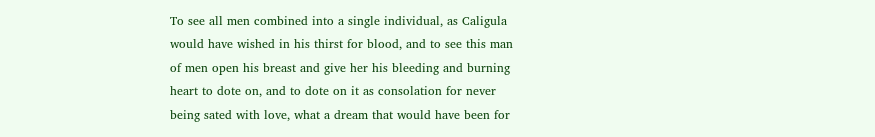To see all men combined into a single individual, as Caligula would have wished in his thirst for blood, and to see this man of men open his breast and give her his bleeding and burning heart to dote on, and to dote on it as consolation for never being sated with love, what a dream that would have been for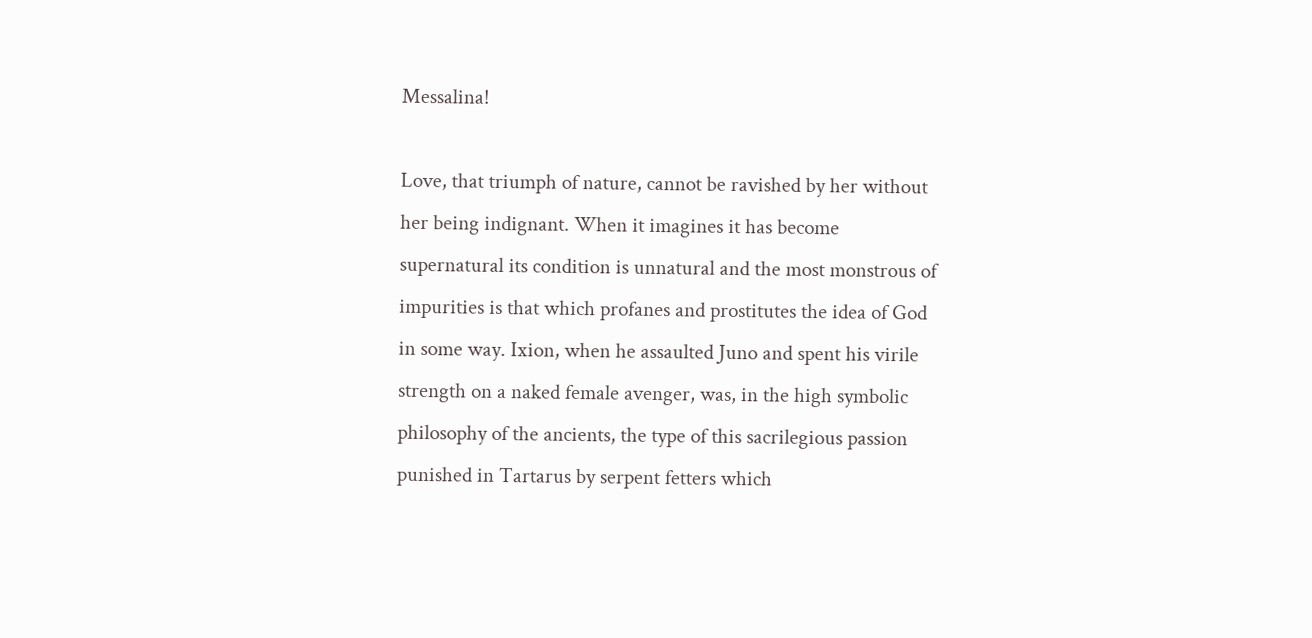Messalina!

Love, that triumph of nature, cannot be ravished by her without her being indignant. When it imagines it has become supernatural its condition is unnatural and the most monstrous of impurities is that which profanes and prostitutes the idea of God in some way. Ixion, when he assaulted Juno and spent his virile strength on a naked female avenger, was, in the high symbolic philosophy of the ancients, the type of this sacrilegious passion punished in Tartarus by serpent fetters which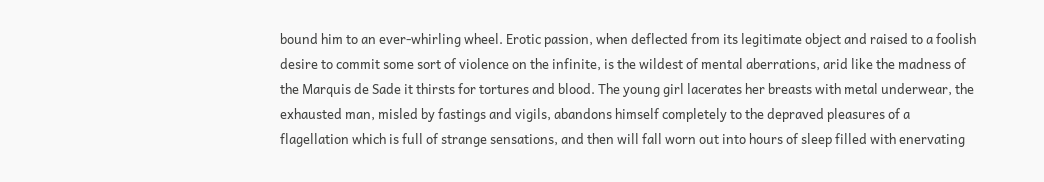bound him to an ever-whirling wheel. Erotic passion, when deflected from its legitimate object and raised to a foolish desire to commit some sort of violence on the infinite, is the wildest of mental aberrations, arid like the madness of the Marquis de Sade it thirsts for tortures and blood. The young girl lacerates her breasts with metal underwear, the exhausted man, misled by fastings and vigils, abandons himself completely to the depraved pleasures of a flagellation which is full of strange sensations, and then will fall worn out into hours of sleep filled with enervating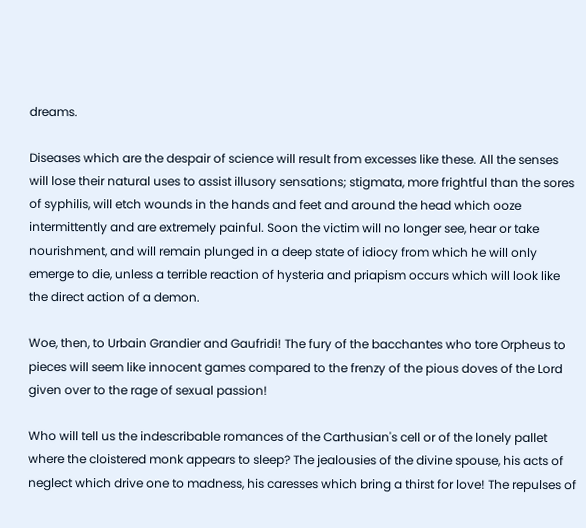dreams.

Diseases which are the despair of science will result from excesses like these. All the senses will lose their natural uses to assist illusory sensations; stigmata, more frightful than the sores of syphilis, will etch wounds in the hands and feet and around the head which ooze intermittently and are extremely painful. Soon the victim will no longer see, hear or take nourishment, and will remain plunged in a deep state of idiocy from which he will only emerge to die, unless a terrible reaction of hysteria and priapism occurs which will look like the direct action of a demon.

Woe, then, to Urbain Grandier and Gaufridi! The fury of the bacchantes who tore Orpheus to pieces will seem like innocent games compared to the frenzy of the pious doves of the Lord given over to the rage of sexual passion!

Who will tell us the indescribable romances of the Carthusian's cell or of the lonely pallet where the cloistered monk appears to sleep? The jealousies of the divine spouse, his acts of neglect which drive one to madness, his caresses which bring a thirst for love! The repulses of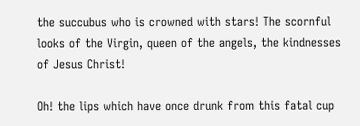the succubus who is crowned with stars! The scornful looks of the Virgin, queen of the angels, the kindnesses of Jesus Christ!

Oh! the lips which have once drunk from this fatal cup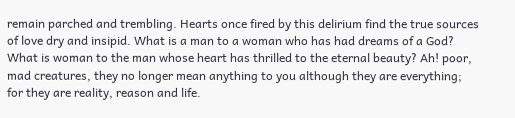remain parched and trembling. Hearts once fired by this delirium find the true sources of love dry and insipid. What is a man to a woman who has had dreams of a God? What is woman to the man whose heart has thrilled to the eternal beauty? Ah! poor, mad creatures, they no longer mean anything to you although they are everything; for they are reality, reason and life.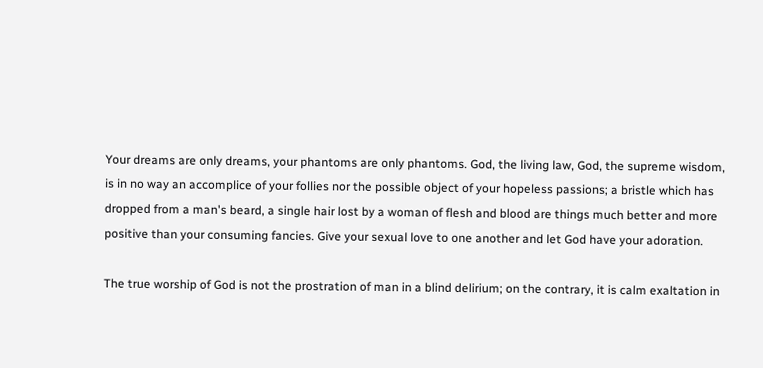Your dreams are only dreams, your phantoms are only phantoms. God, the living law, God, the supreme wisdom, is in no way an accomplice of your follies nor the possible object of your hopeless passions; a bristle which has dropped from a man's beard, a single hair lost by a woman of flesh and blood are things much better and more positive than your consuming fancies. Give your sexual love to one another and let God have your adoration.

The true worship of God is not the prostration of man in a blind delirium; on the contrary, it is calm exaltation in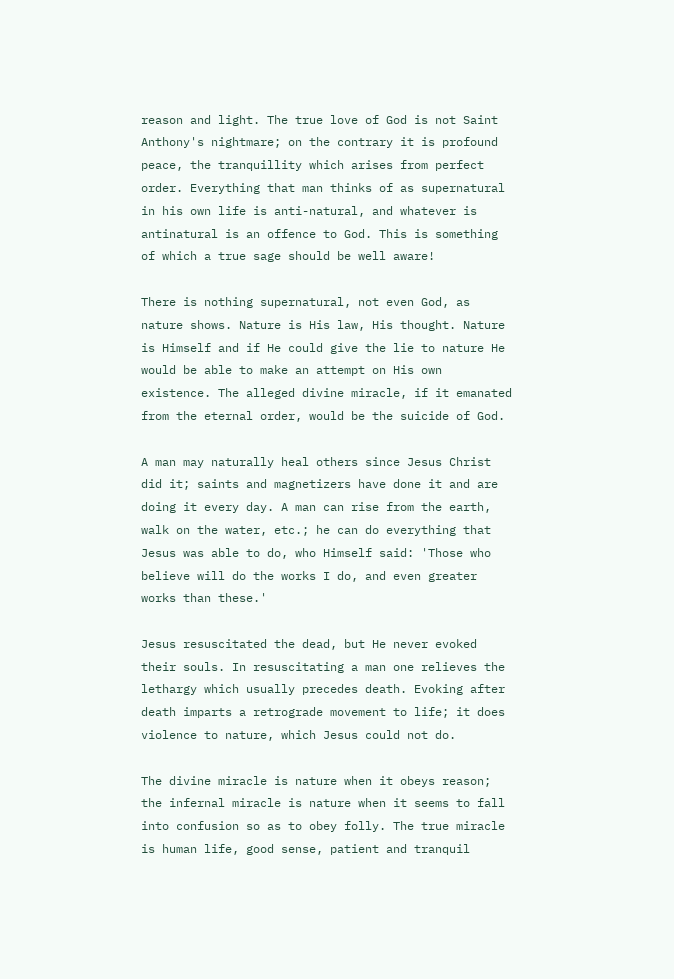reason and light. The true love of God is not Saint Anthony's nightmare; on the contrary it is profound peace, the tranquillity which arises from perfect order. Everything that man thinks of as supernatural in his own life is anti-natural, and whatever is antinatural is an offence to God. This is something of which a true sage should be well aware!

There is nothing supernatural, not even God, as nature shows. Nature is His law, His thought. Nature is Himself and if He could give the lie to nature He would be able to make an attempt on His own existence. The alleged divine miracle, if it emanated from the eternal order, would be the suicide of God.

A man may naturally heal others since Jesus Christ did it; saints and magnetizers have done it and are doing it every day. A man can rise from the earth, walk on the water, etc.; he can do everything that Jesus was able to do, who Himself said: 'Those who believe will do the works I do, and even greater works than these.'

Jesus resuscitated the dead, but He never evoked their souls. In resuscitating a man one relieves the lethargy which usually precedes death. Evoking after death imparts a retrograde movement to life; it does violence to nature, which Jesus could not do.

The divine miracle is nature when it obeys reason; the infernal miracle is nature when it seems to fall into confusion so as to obey folly. The true miracle is human life, good sense, patient and tranquil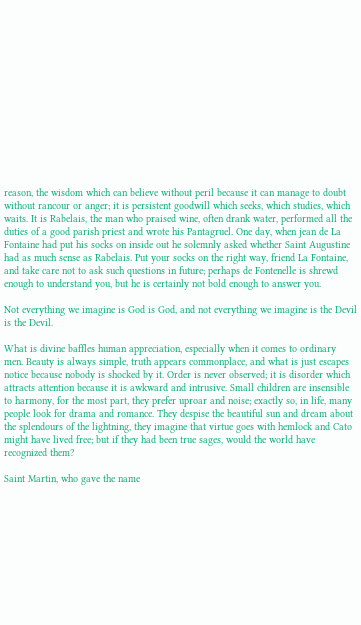reason, the wisdom which can believe without peril because it can manage to doubt without rancour or anger; it is persistent goodwill which seeks, which studies, which waits. It is Rabelais, the man who praised wine, often drank water, performed all the duties of a good parish priest and wrote his Pantagruel. One day, when jean de La Fontaine had put his socks on inside out he solemnly asked whether Saint Augustine had as much sense as Rabelais. Put your socks on the right way, friend La Fontaine, and take care not to ask such questions in future; perhaps de Fontenelle is shrewd enough to understand you, but he is certainly not bold enough to answer you.

Not everything we imagine is God is God, and not everything we imagine is the Devil is the Devil.

What is divine baffles human appreciation, especially when it comes to ordinary men. Beauty is always simple, truth appears commonplace, and what is just escapes notice because nobody is shocked by it. Order is never observed; it is disorder which attracts attention because it is awkward and intrusive. Small children are insensible to harmony, for the most part, they prefer uproar and noise; exactly so, in life, many people look for drama and romance. They despise the beautiful sun and dream about the splendours of the lightning, they imagine that virtue goes with hemlock and Cato might have lived free; but if they had been true sages, would the world have recognized them?

Saint Martin, who gave the name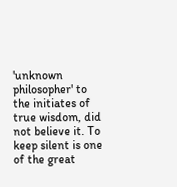'unknown philosopher' to the initiates of true wisdom, did not believe it. To keep silent is one of the great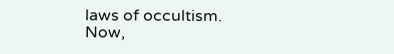laws of occultism. Now,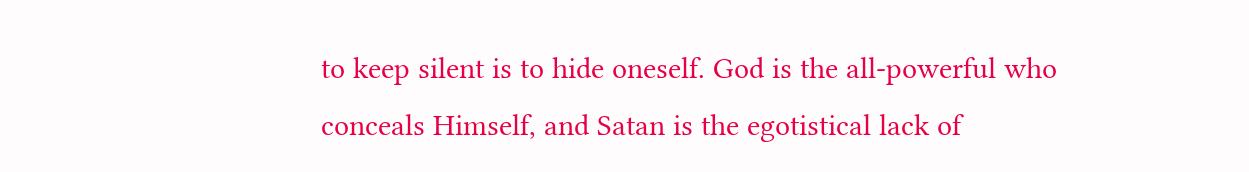to keep silent is to hide oneself. God is the all-powerful who conceals Himself, and Satan is the egotistical lack of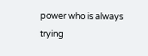power who is always trying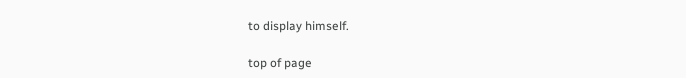to display himself.

top of page